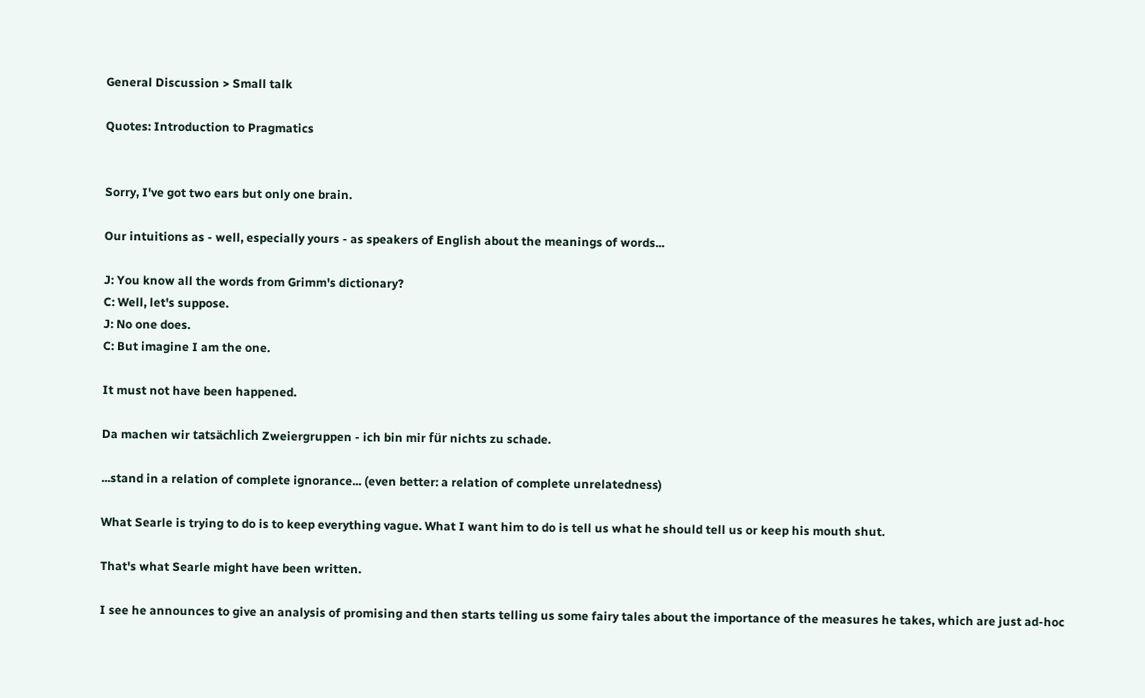General Discussion > Small talk

Quotes: Introduction to Pragmatics


Sorry, I've got two ears but only one brain.

Our intuitions as - well, especially yours - as speakers of English about the meanings of words...

J: You know all the words from Grimm's dictionary?
C: Well, let's suppose.
J: No one does.
C: But imagine I am the one.

It must not have been happened.

Da machen wir tatsächlich Zweiergruppen - ich bin mir für nichts zu schade.

...stand in a relation of complete ignorance... (even better: a relation of complete unrelatedness)

What Searle is trying to do is to keep everything vague. What I want him to do is tell us what he should tell us or keep his mouth shut.

That's what Searle might have been written.

I see he announces to give an analysis of promising and then starts telling us some fairy tales about the importance of the measures he takes, which are just ad-hoc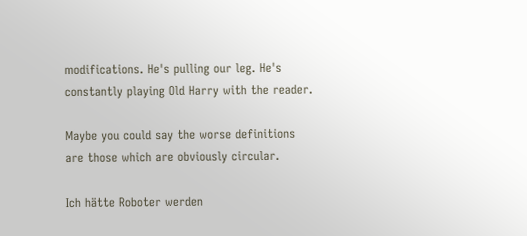modifications. He's pulling our leg. He's constantly playing Old Harry with the reader.

Maybe you could say the worse definitions are those which are obviously circular.

Ich hätte Roboter werden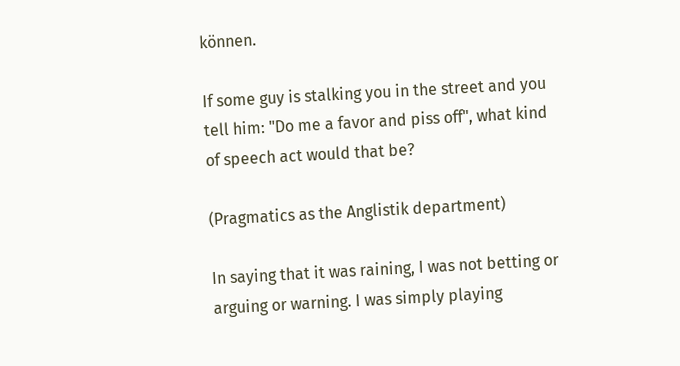können.

If some guy is stalking you in the street and you tell him: "Do me a favor and piss off", what kind of speech act would that be?

(Pragmatics as the Anglistik department)

In saying that it was raining, I was not betting or arguing or warning. I was simply playing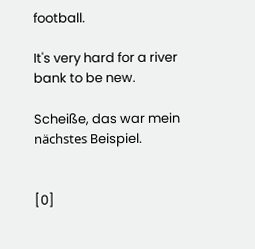football.

It's very hard for a river bank to be new.

Scheiße, das war mein nächstes Beispiel.


[0]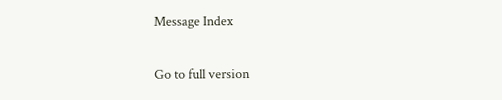Message Index

Go to full version